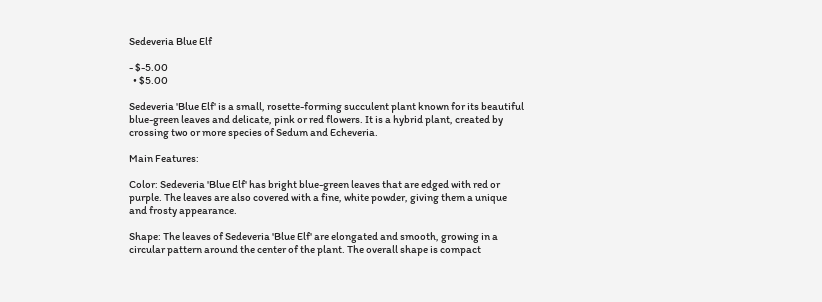Sedeveria Blue Elf

- $-5.00
  • $5.00

Sedeveria 'Blue Elf' is a small, rosette-forming succulent plant known for its beautiful blue-green leaves and delicate, pink or red flowers. It is a hybrid plant, created by crossing two or more species of Sedum and Echeveria.

Main Features:

Color: Sedeveria 'Blue Elf' has bright blue-green leaves that are edged with red or purple. The leaves are also covered with a fine, white powder, giving them a unique and frosty appearance.

Shape: The leaves of Sedeveria 'Blue Elf' are elongated and smooth, growing in a circular pattern around the center of the plant. The overall shape is compact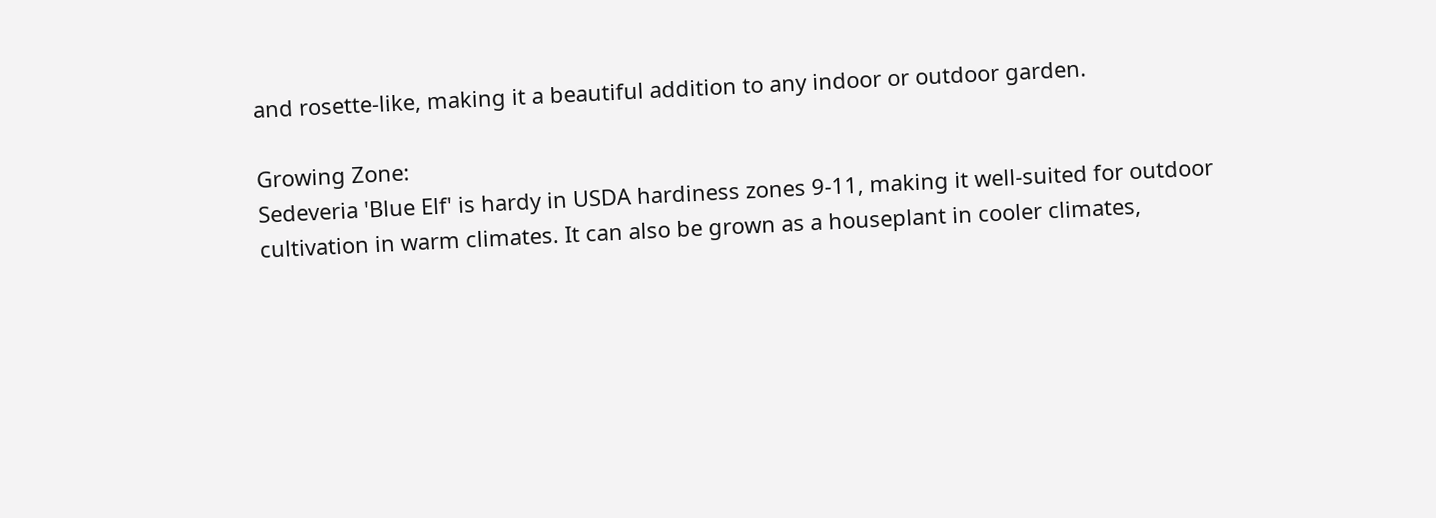and rosette-like, making it a beautiful addition to any indoor or outdoor garden.

Growing Zone:
Sedeveria 'Blue Elf' is hardy in USDA hardiness zones 9-11, making it well-suited for outdoor cultivation in warm climates. It can also be grown as a houseplant in cooler climates,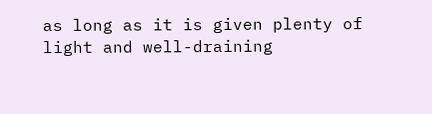as long as it is given plenty of light and well-draining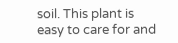soil. This plant is easy to care for and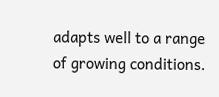adapts well to a range of growing conditions.